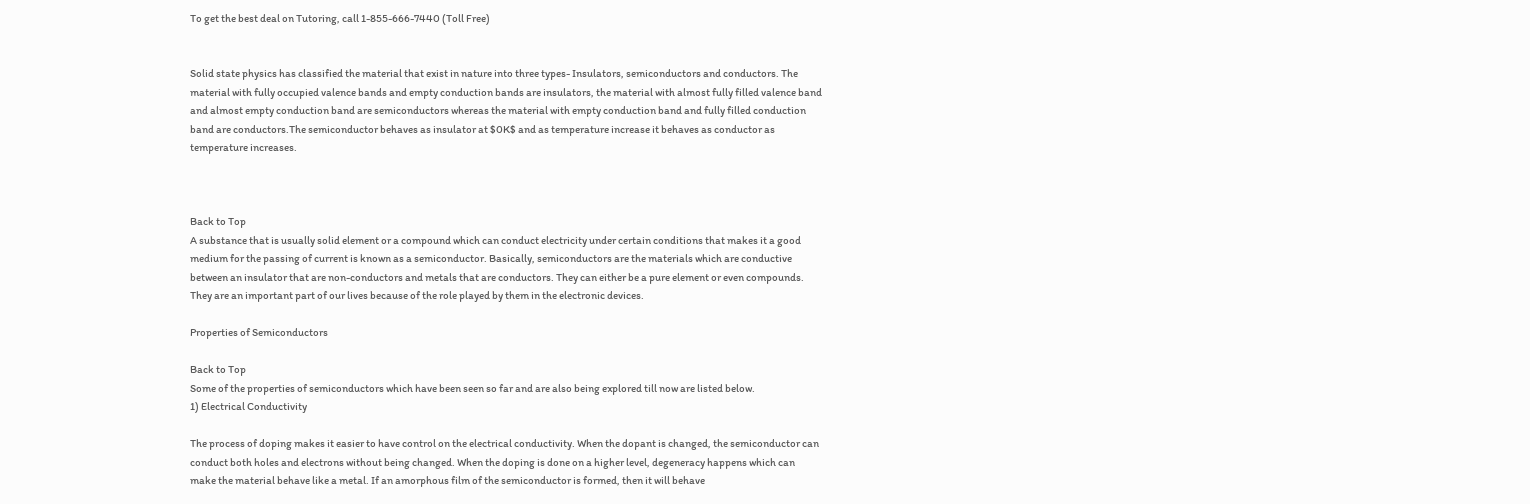To get the best deal on Tutoring, call 1-855-666-7440 (Toll Free)


Solid state physics has classified the material that exist in nature into three types- Insulators, semiconductors and conductors. The material with fully occupied valence bands and empty conduction bands are insulators, the material with almost fully filled valence band and almost empty conduction band are semiconductors whereas the material with empty conduction band and fully filled conduction band are conductors.The semiconductor behaves as insulator at $0K$ and as temperature increase it behaves as conductor as temperature increases.



Back to Top
A substance that is usually solid element or a compound which can conduct electricity under certain conditions that makes it a good medium for the passing of current is known as a semiconductor. Basically, semiconductors are the materials which are conductive between an insulator that are non-conductors and metals that are conductors. They can either be a pure element or even compounds. They are an important part of our lives because of the role played by them in the electronic devices.

Properties of Semiconductors

Back to Top
Some of the properties of semiconductors which have been seen so far and are also being explored till now are listed below.
1) Electrical Conductivity

The process of doping makes it easier to have control on the electrical conductivity. When the dopant is changed, the semiconductor can conduct both holes and electrons without being changed. When the doping is done on a higher level, degeneracy happens which can make the material behave like a metal. If an amorphous film of the semiconductor is formed, then it will behave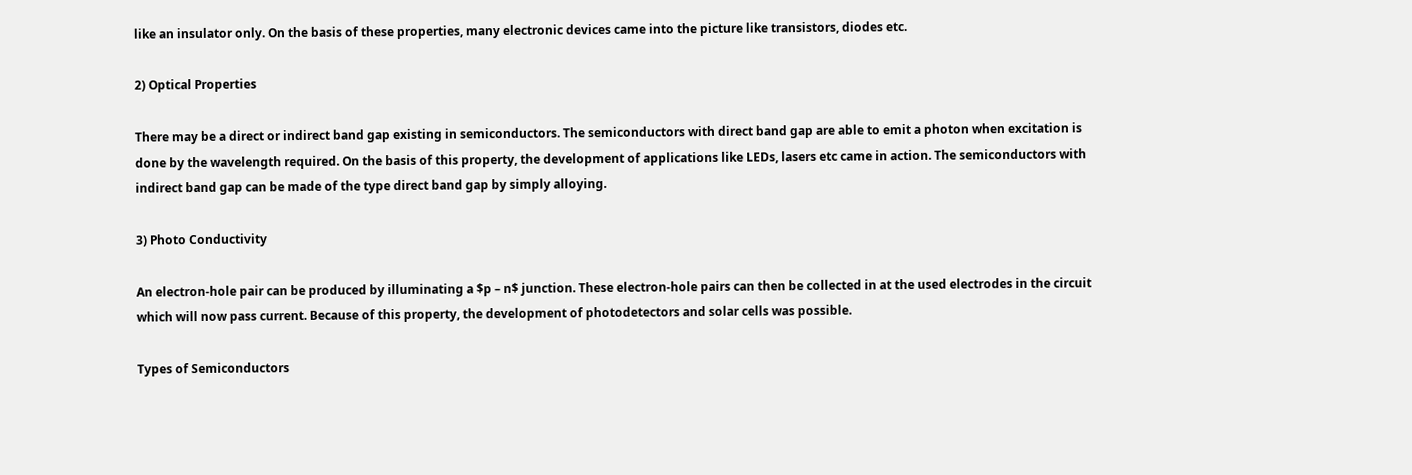like an insulator only. On the basis of these properties, many electronic devices came into the picture like transistors, diodes etc.

2) Optical Properties

There may be a direct or indirect band gap existing in semiconductors. The semiconductors with direct band gap are able to emit a photon when excitation is done by the wavelength required. On the basis of this property, the development of applications like LEDs, lasers etc came in action. The semiconductors with indirect band gap can be made of the type direct band gap by simply alloying.

3) Photo Conductivity

An electron-hole pair can be produced by illuminating a $p – n$ junction. These electron-hole pairs can then be collected in at the used electrodes in the circuit which will now pass current. Because of this property, the development of photodetectors and solar cells was possible.

Types of Semiconductors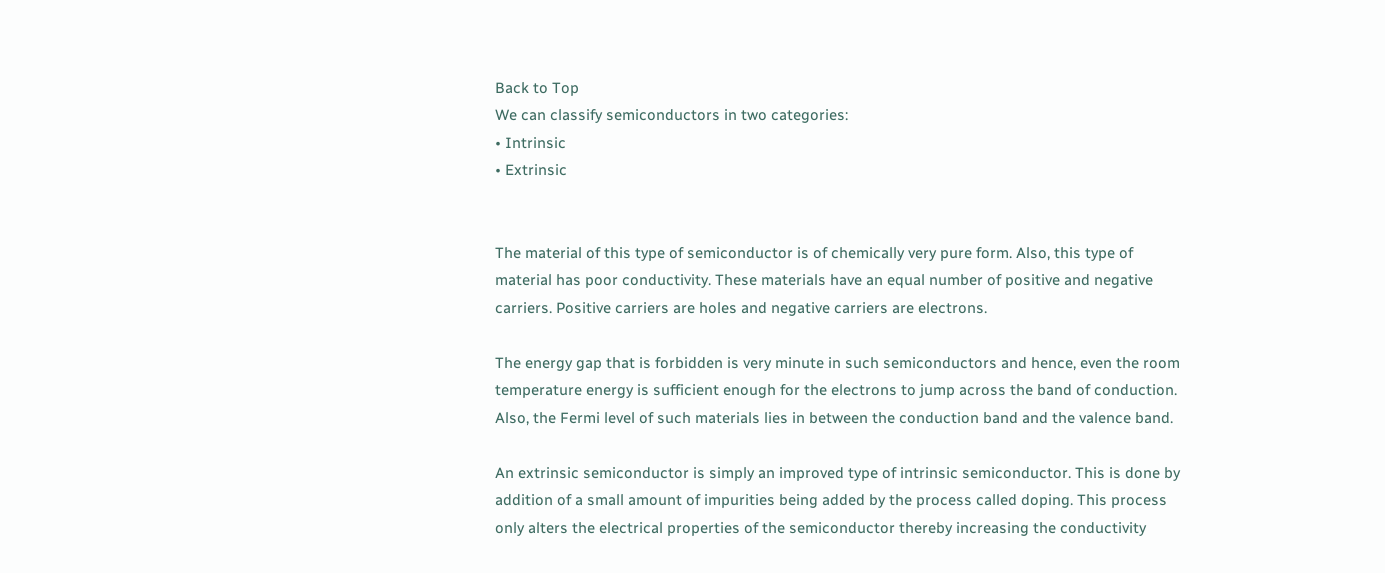Back to Top
We can classify semiconductors in two categories:
• Intrinsic
• Extrinsic


The material of this type of semiconductor is of chemically very pure form. Also, this type of material has poor conductivity. These materials have an equal number of positive and negative carriers. Positive carriers are holes and negative carriers are electrons.

The energy gap that is forbidden is very minute in such semiconductors and hence, even the room temperature energy is sufficient enough for the electrons to jump across the band of conduction. Also, the Fermi level of such materials lies in between the conduction band and the valence band.

An extrinsic semiconductor is simply an improved type of intrinsic semiconductor. This is done by addition of a small amount of impurities being added by the process called doping. This process only alters the electrical properties of the semiconductor thereby increasing the conductivity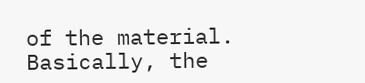of the material. Basically, the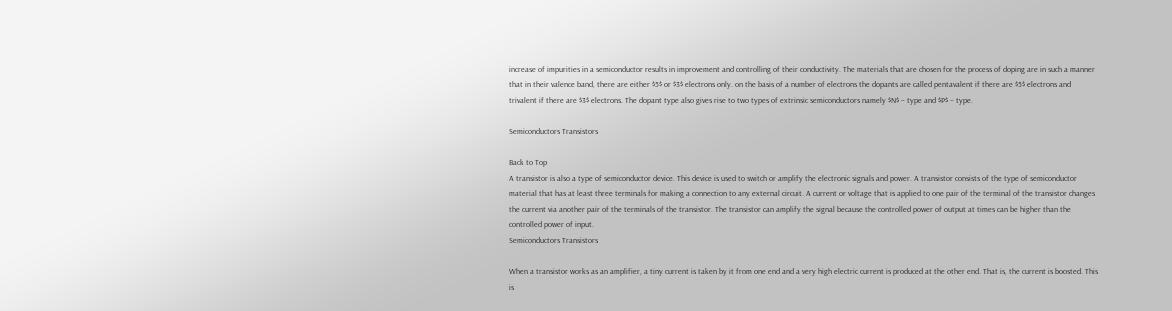increase of impurities in a semiconductor results in improvement and controlling of their conductivity. The materials that are chosen for the process of doping are in such a manner that in their valence band, there are either $5$ or $3$ electrons only. on the basis of a number of electrons the dopants are called pentavalent if there are $5$ electrons and trivalent if there are $3$ electrons. The dopant type also gives rise to two types of extrinsic semiconductors namely $N$ – type and $P$ – type.

Semiconductors Transistors

Back to Top
A transistor is also a type of semiconductor device. This device is used to switch or amplify the electronic signals and power. A transistor consists of the type of semiconductor material that has at least three terminals for making a connection to any external circuit. A current or voltage that is applied to one pair of the terminal of the transistor changes the current via another pair of the terminals of the transistor. The transistor can amplify the signal because the controlled power of output at times can be higher than the controlled power of input.
Semiconductors Transistors

When a transistor works as an amplifier, a tiny current is taken by it from one end and a very high electric current is produced at the other end. That is, the current is boosted. This is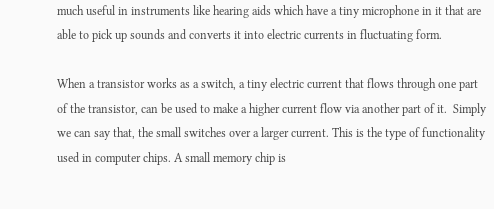much useful in instruments like hearing aids which have a tiny microphone in it that are able to pick up sounds and converts it into electric currents in fluctuating form.

When a transistor works as a switch, a tiny electric current that flows through one part of the transistor, can be used to make a higher current flow via another part of it.  Simply we can say that, the small switches over a larger current. This is the type of functionality used in computer chips. A small memory chip is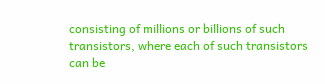consisting of millions or billions of such transistors, where each of such transistors can be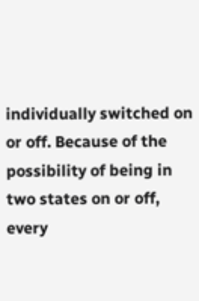individually switched on or off. Because of the possibility of being in two states on or off, every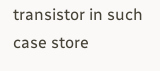transistor in such case store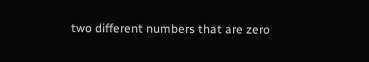two different numbers that are zero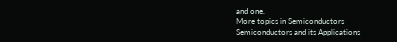and one.
More topics in Semiconductors
Semiconductors and its Applications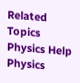Related Topics
Physics Help Physics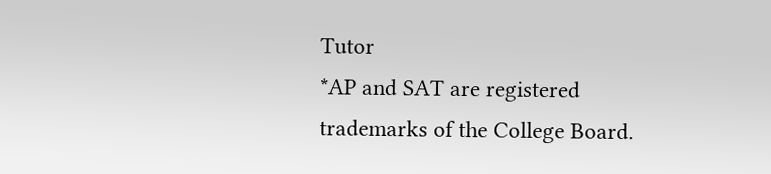Tutor
*AP and SAT are registered trademarks of the College Board.